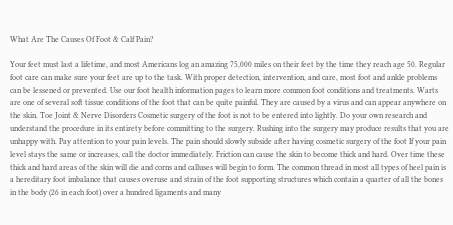What Are The Causes Of Foot & Calf Pain?

Your feet must last a lifetime, and most Americans log an amazing 75,000 miles on their feet by the time they reach age 50. Regular foot care can make sure your feet are up to the task. With proper detection, intervention, and care, most foot and ankle problems can be lessened or prevented. Use our foot health information pages to learn more common foot conditions and treatments. Warts are one of several soft tissue conditions of the foot that can be quite painful. They are caused by a virus and can appear anywhere on the skin. Toe Joint & Nerve Disorders Cosmetic surgery of the foot is not to be entered into lightly. Do your own research and understand the procedure in its entirety before committing to the surgery. Rushing into the surgery may produce results that you are unhappy with. Pay attention to your pain levels. The pain should slowly subside after having cosmetic surgery of the foot If your pain level stays the same or increases, call the doctor immediately. Friction can cause the skin to become thick and hard. Over time these thick and hard areas of the skin will die and corns and calluses will begin to form. The common thread in most all types of heel pain is a hereditary foot imbalance that causes overuse and strain of the foot supporting structures which contain a quarter of all the bones in the body (26 in each foot) over a hundred ligaments and many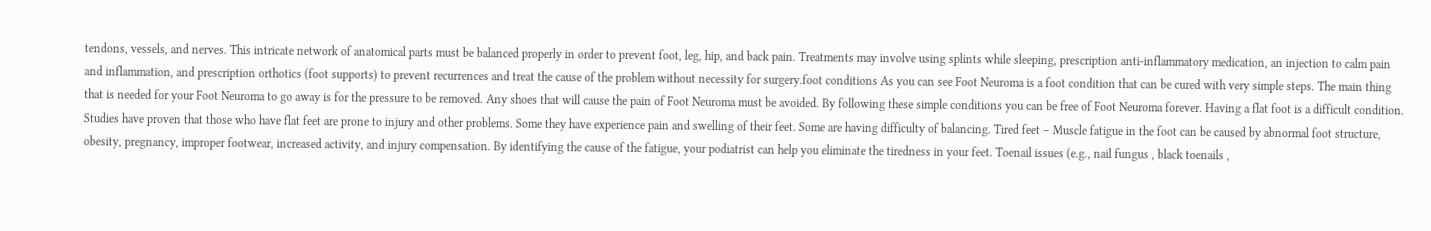tendons, vessels, and nerves. This intricate network of anatomical parts must be balanced properly in order to prevent foot, leg, hip, and back pain. Treatments may involve using splints while sleeping, prescription anti-inflammatory medication, an injection to calm pain and inflammation, and prescription orthotics (foot supports) to prevent recurrences and treat the cause of the problem without necessity for surgery.foot conditions As you can see Foot Neuroma is a foot condition that can be cured with very simple steps. The main thing that is needed for your Foot Neuroma to go away is for the pressure to be removed. Any shoes that will cause the pain of Foot Neuroma must be avoided. By following these simple conditions you can be free of Foot Neuroma forever. Having a flat foot is a difficult condition. Studies have proven that those who have flat feet are prone to injury and other problems. Some they have experience pain and swelling of their feet. Some are having difficulty of balancing. Tired feet – Muscle fatigue in the foot can be caused by abnormal foot structure, obesity, pregnancy, improper footwear, increased activity, and injury compensation. By identifying the cause of the fatigue, your podiatrist can help you eliminate the tiredness in your feet. Toenail issues (e.g., nail fungus , black toenails ,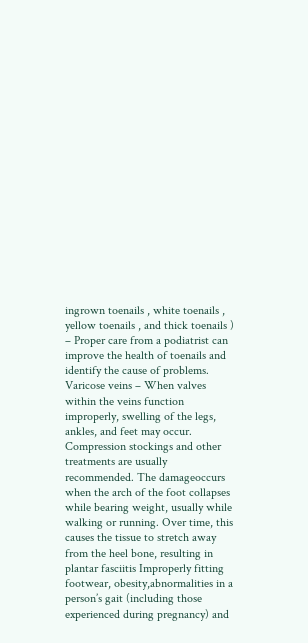ingrown toenails , white toenails , yellow toenails , and thick toenails ) – Proper care from a podiatrist can improve the health of toenails and identify the cause of problems. Varicose veins – When valves within the veins function improperly, swelling of the legs, ankles, and feet may occur. Compression stockings and other treatments are usually recommended. The damageoccurs when the arch of the foot collapses while bearing weight, usually while walking or running. Over time, this causes the tissue to stretch away from the heel bone, resulting in plantar fasciitis Improperly fitting footwear, obesity,abnormalities in a person’s gait (including those experienced during pregnancy) and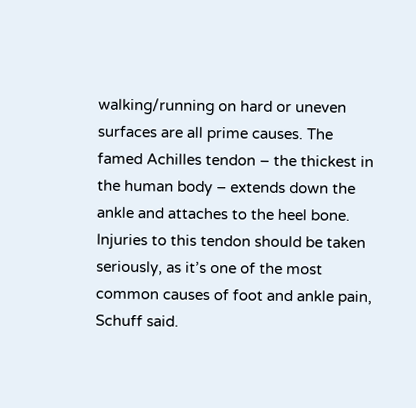walking/running on hard or uneven surfaces are all prime causes. The famed Achilles tendon – the thickest in the human body – extends down the ankle and attaches to the heel bone. Injuries to this tendon should be taken seriously, as it’s one of the most common causes of foot and ankle pain, Schuff said.